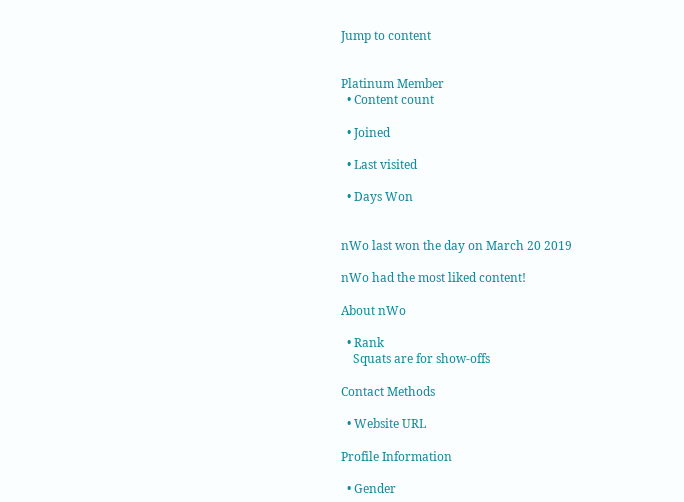Jump to content


Platinum Member
  • Content count

  • Joined

  • Last visited

  • Days Won


nWo last won the day on March 20 2019

nWo had the most liked content!

About nWo

  • Rank
    Squats are for show-offs

Contact Methods

  • Website URL

Profile Information

  • Gender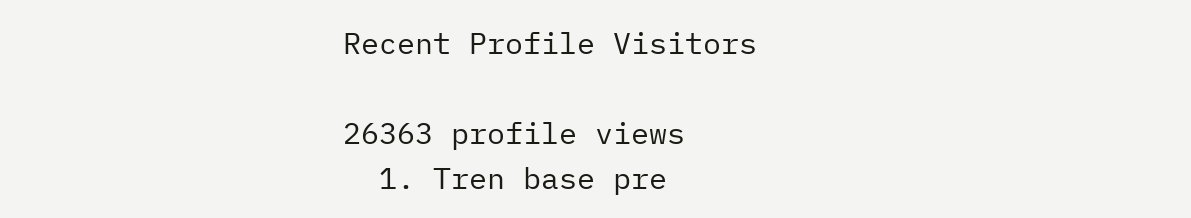Recent Profile Visitors

26363 profile views
  1. Tren base pre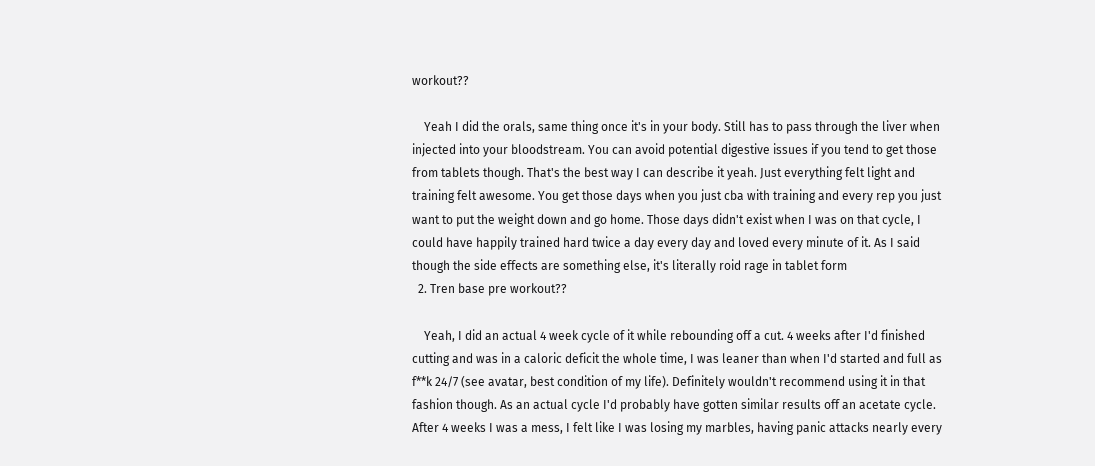workout??

    Yeah I did the orals, same thing once it's in your body. Still has to pass through the liver when injected into your bloodstream. You can avoid potential digestive issues if you tend to get those from tablets though. That's the best way I can describe it yeah. Just everything felt light and training felt awesome. You get those days when you just cba with training and every rep you just want to put the weight down and go home. Those days didn't exist when I was on that cycle, I could have happily trained hard twice a day every day and loved every minute of it. As I said though the side effects are something else, it's literally roid rage in tablet form
  2. Tren base pre workout??

    Yeah, I did an actual 4 week cycle of it while rebounding off a cut. 4 weeks after I'd finished cutting and was in a caloric deficit the whole time, I was leaner than when I'd started and full as f**k 24/7 (see avatar, best condition of my life). Definitely wouldn't recommend using it in that fashion though. As an actual cycle I'd probably have gotten similar results off an acetate cycle. After 4 weeks I was a mess, I felt like I was losing my marbles, having panic attacks nearly every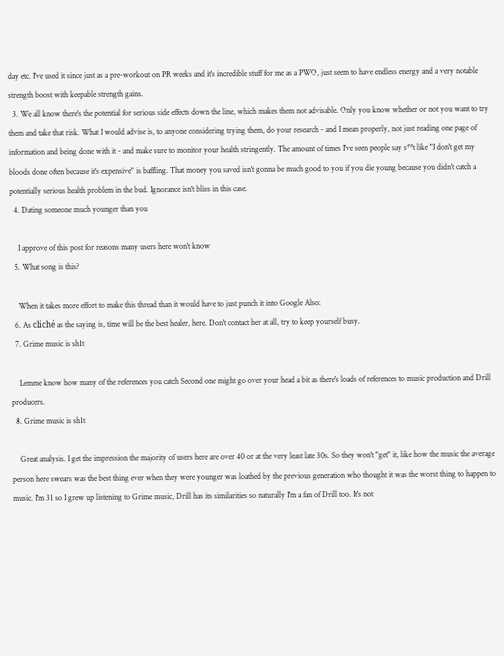day etc. I've used it since just as a pre-workout on PR weeks and it's incredible stuff for me as a PWO, just seem to have endless energy and a very notable strength boost with keepable strength gains.
  3. We all know there's the potential for serious side effects down the line, which makes them not advisable. Only you know whether or not you want to try them and take that risk. What I would advise is, to anyone considering trying them, do your research - and I mean properly, not just reading one page of information and being done with it - and make sure to monitor your health stringently. The amount of times I've seen people say s**t like "I don't get my bloods done often because it's expensive" is baffling. That money you saved isn't gonna be much good to you if you die young because you didn't catch a potentially serious health problem in the bud. Ignorance isn't bliss in this case.
  4. Dating someone much younger than you

    I approve of this post for reasons many users here won't know
  5. What song is this?

    When it takes more effort to make this thread than it would have to just punch it into Google Also:
  6. As cliché as the saying is, time will be the best healer, here. Don't contact her at all, try to keep yourself busy.
  7. Grime music is sh1t

    Lemme know how many of the references you catch Second one might go over your head a bit as there's loads of references to music production and Drill producers.
  8. Grime music is sh1t

    Great analysis. I get the impression the majority of users here are over 40 or at the very least late 30s. So they won't "get" it, like how the music the average person here swears was the best thing ever when they were younger was loathed by the previous generation who thought it was the worst thing to happen to music. I'm 31 so I grew up listening to Grime music, Drill has its similarities so naturally I'm a fan of Drill too. It's not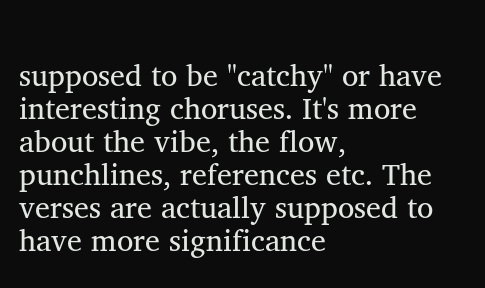supposed to be "catchy" or have interesting choruses. It's more about the vibe, the flow, punchlines, references etc. The verses are actually supposed to have more significance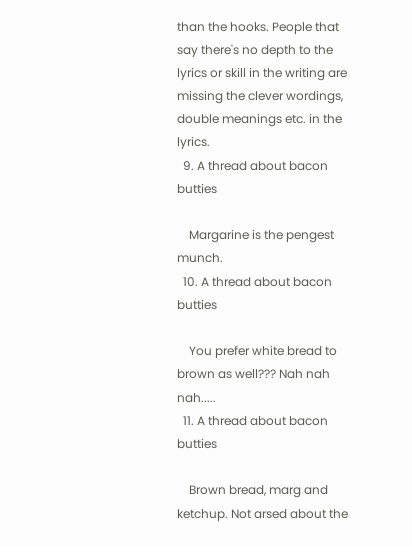than the hooks. People that say there's no depth to the lyrics or skill in the writing are missing the clever wordings, double meanings etc. in the lyrics.
  9. A thread about bacon butties

    Margarine is the pengest munch.
  10. A thread about bacon butties

    You prefer white bread to brown as well??? Nah nah nah.....
  11. A thread about bacon butties

    Brown bread, marg and ketchup. Not arsed about the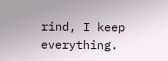rind, I keep everything.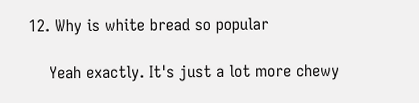12. Why is white bread so popular

    Yeah exactly. It's just a lot more chewy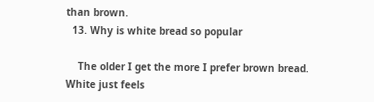than brown.
  13. Why is white bread so popular

    The older I get the more I prefer brown bread. White just feels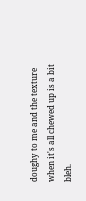doughy to me and the texture when it's all chewed up is a bit bleh.